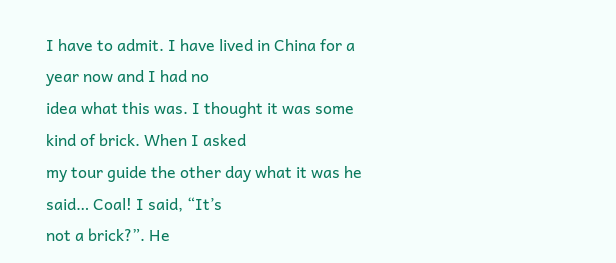I have to admit. I have lived in China for a year now and I had no
idea what this was. I thought it was some kind of brick. When I asked
my tour guide the other day what it was he said… Coal! I said, “It’s
not a brick?”. He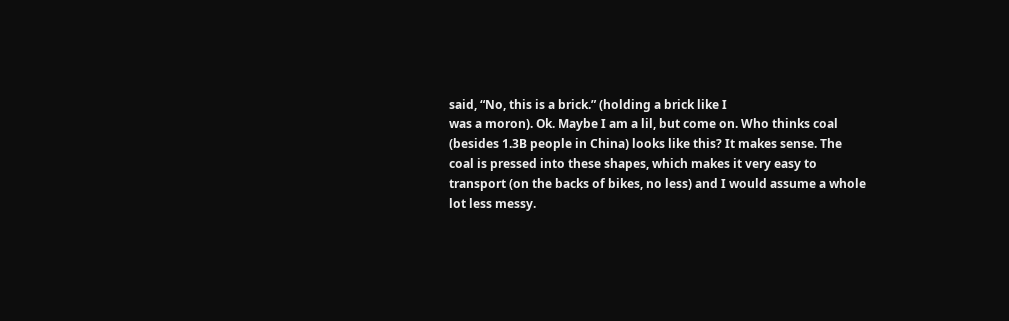said, “No, this is a brick.” (holding a brick like I
was a moron). Ok. Maybe I am a lil, but come on. Who thinks coal
(besides 1.3B people in China) looks like this? It makes sense. The
coal is pressed into these shapes, which makes it very easy to
transport (on the backs of bikes, no less) and I would assume a whole
lot less messy.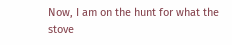Now, I am on the hunt for what the stove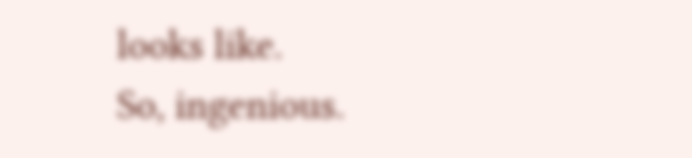looks like.
So, ingenious.